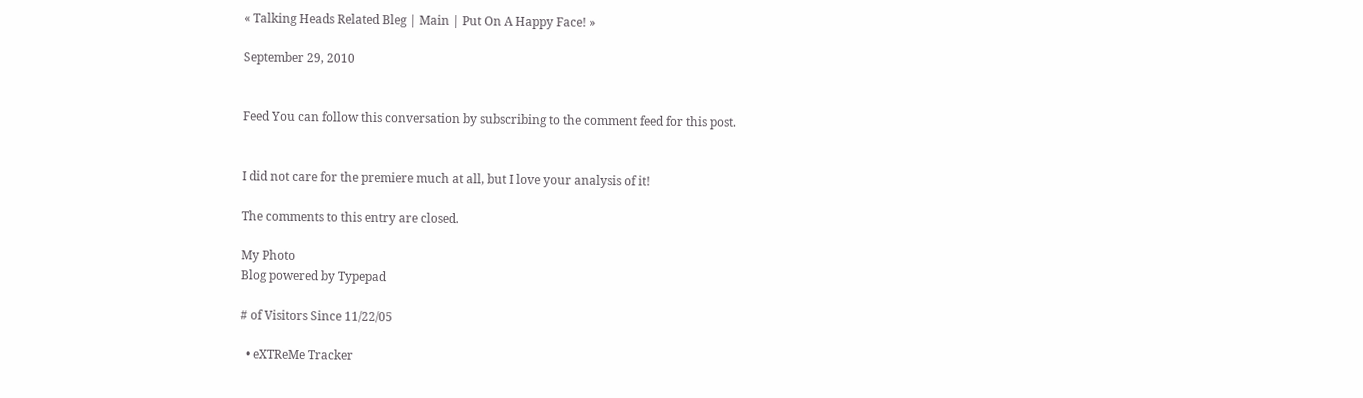« Talking Heads Related Bleg | Main | Put On A Happy Face! »

September 29, 2010


Feed You can follow this conversation by subscribing to the comment feed for this post.


I did not care for the premiere much at all, but I love your analysis of it!

The comments to this entry are closed.

My Photo
Blog powered by Typepad

# of Visitors Since 11/22/05

  • eXTReMe Tracker